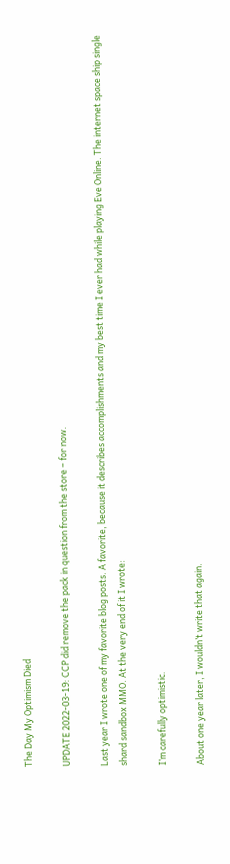The Day My Optimism Died

UPDATE 2022-03-19: CCP did remove the pack in question from the store – for now.

Last year I wrote one of my favorite blog posts. A favorite, because it describes accomplishments and my best time I ever had while playing Eve Online. The internet space ship single shard sandbox MMO. At the very end of it I wrote:

I’m carefully optimistic.

About one year later, I wouldn’t write that again.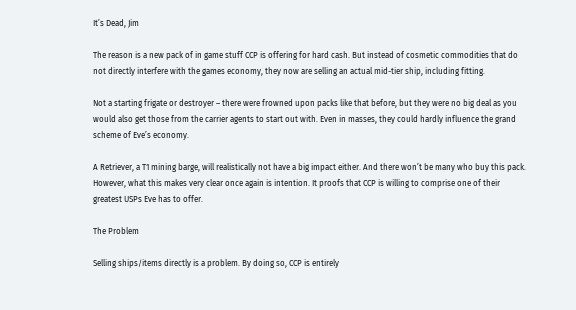It’s Dead, Jim

The reason is a new pack of in game stuff CCP is offering for hard cash. But instead of cosmetic commodities that do not directly interfere with the games economy, they now are selling an actual mid-tier ship, including fitting.

Not a starting frigate or destroyer – there were frowned upon packs like that before, but they were no big deal as you would also get those from the carrier agents to start out with. Even in masses, they could hardly influence the grand scheme of Eve’s economy.

A Retriever, a T1 mining barge, will realistically not have a big impact either. And there won’t be many who buy this pack. However, what this makes very clear once again is intention. It proofs that CCP is willing to comprise one of their greatest USPs Eve has to offer.

The Problem

Selling ships/items directly is a problem. By doing so, CCP is entirely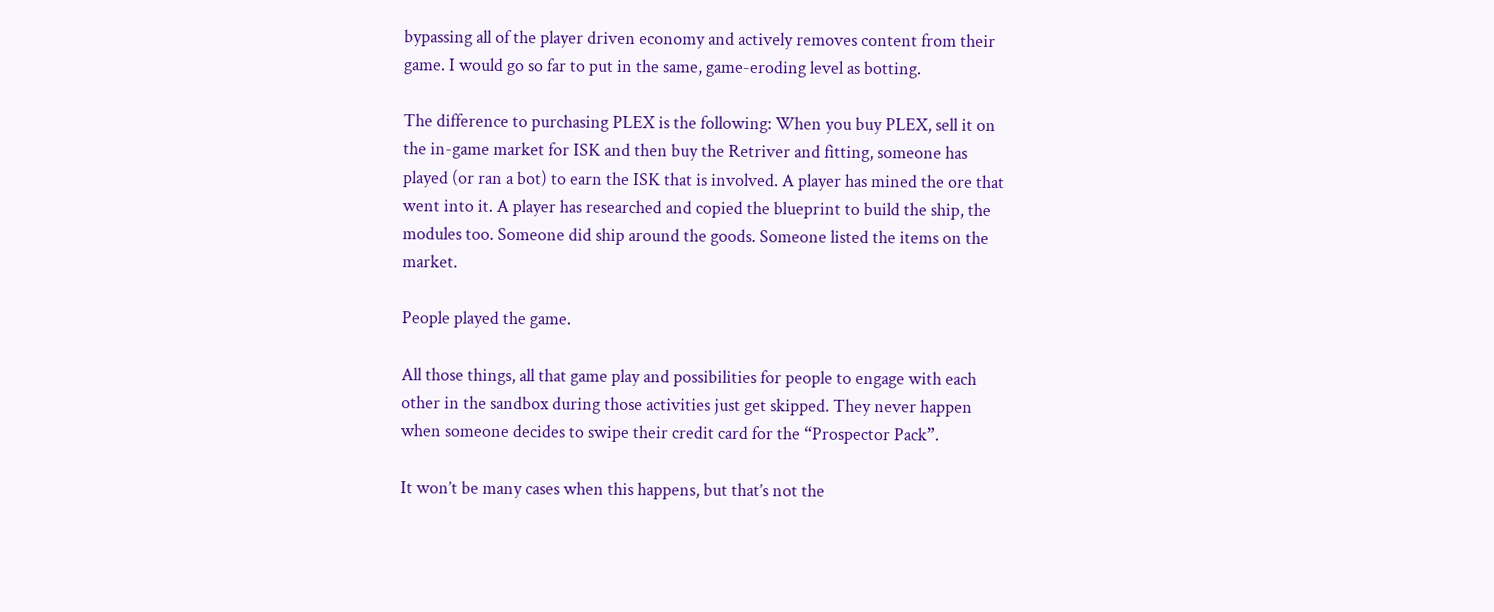bypassing all of the player driven economy and actively removes content from their game. I would go so far to put in the same, game-eroding level as botting.

The difference to purchasing PLEX is the following: When you buy PLEX, sell it on the in-game market for ISK and then buy the Retriver and fitting, someone has played (or ran a bot) to earn the ISK that is involved. A player has mined the ore that went into it. A player has researched and copied the blueprint to build the ship, the modules too. Someone did ship around the goods. Someone listed the items on the market.

People played the game.

All those things, all that game play and possibilities for people to engage with each other in the sandbox during those activities just get skipped. They never happen when someone decides to swipe their credit card for the “Prospector Pack”.

It won’t be many cases when this happens, but that’s not the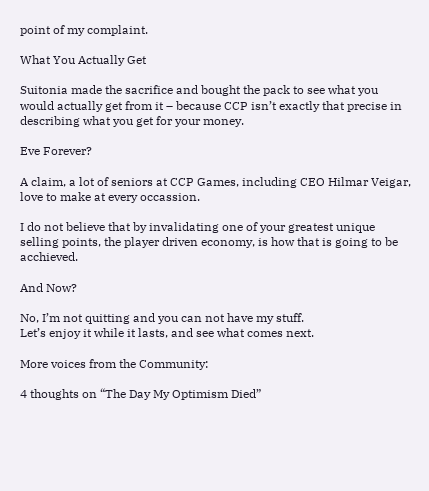point of my complaint.

What You Actually Get

Suitonia made the sacrifice and bought the pack to see what you would actually get from it – because CCP isn’t exactly that precise in describing what you get for your money.

Eve Forever?

A claim, a lot of seniors at CCP Games, including CEO Hilmar Veigar, love to make at every occassion.

I do not believe that by invalidating one of your greatest unique selling points, the player driven economy, is how that is going to be acchieved.

And Now?

No, I’m not quitting and you can not have my stuff.
Let’s enjoy it while it lasts, and see what comes next.

More voices from the Community:

4 thoughts on “The Day My Optimism Died”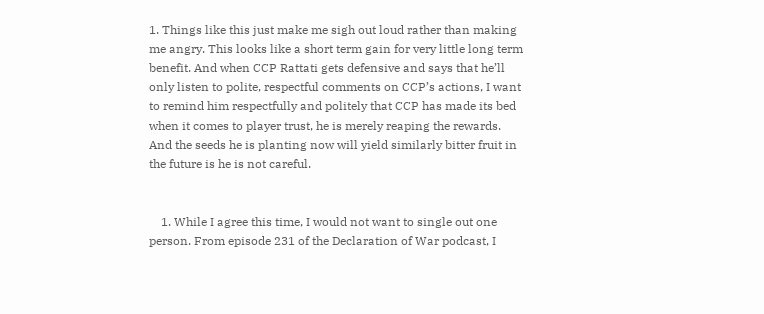1. Things like this just make me sigh out loud rather than making me angry. This looks like a short term gain for very little long term benefit. And when CCP Rattati gets defensive and says that he’ll only listen to polite, respectful comments on CCP’s actions, I want to remind him respectfully and politely that CCP has made its bed when it comes to player trust, he is merely reaping the rewards. And the seeds he is planting now will yield similarly bitter fruit in the future is he is not careful.


    1. While I agree this time, I would not want to single out one person. From episode 231 of the Declaration of War podcast, I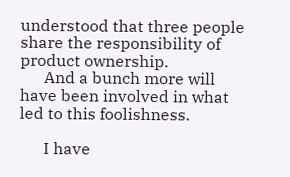understood that three people share the responsibility of product ownership.
      And a bunch more will have been involved in what led to this foolishness.

      I have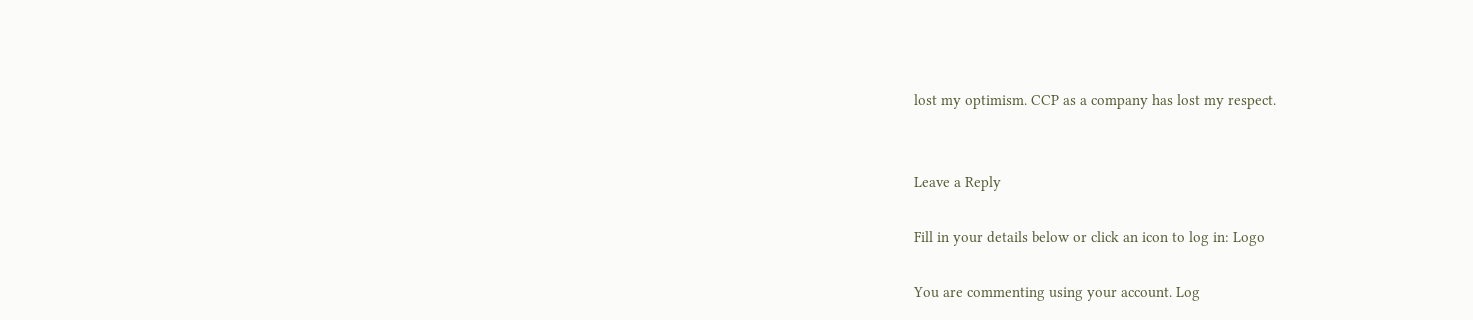lost my optimism. CCP as a company has lost my respect.


Leave a Reply

Fill in your details below or click an icon to log in: Logo

You are commenting using your account. Log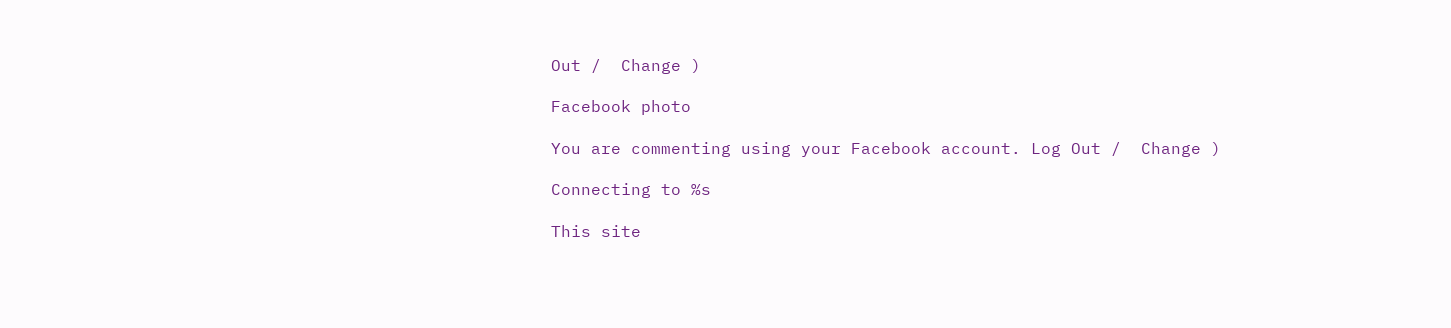Out /  Change )

Facebook photo

You are commenting using your Facebook account. Log Out /  Change )

Connecting to %s

This site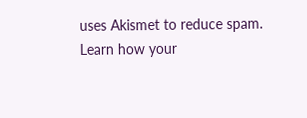uses Akismet to reduce spam. Learn how your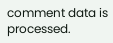comment data is processed.